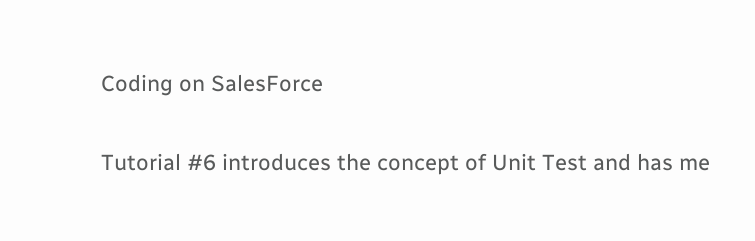Coding on SalesForce

Tutorial #6 introduces the concept of Unit Test and has me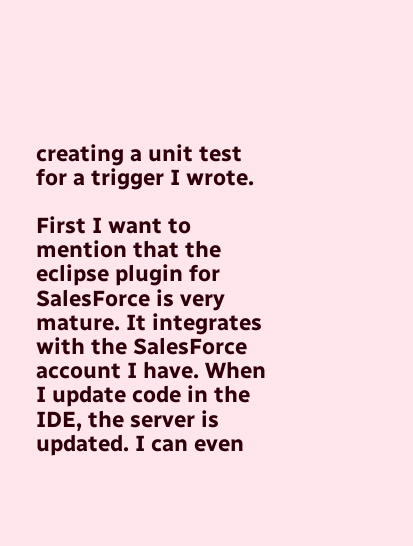creating a unit test for a trigger I wrote.

First I want to mention that the eclipse plugin for SalesForce is very mature. It integrates with the SalesForce account I have. When I update code in the IDE, the server is updated. I can even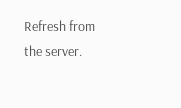Refresh from the server.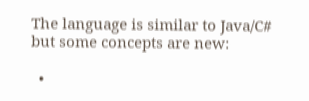The language is similar to Java/C# but some concepts are new:

  •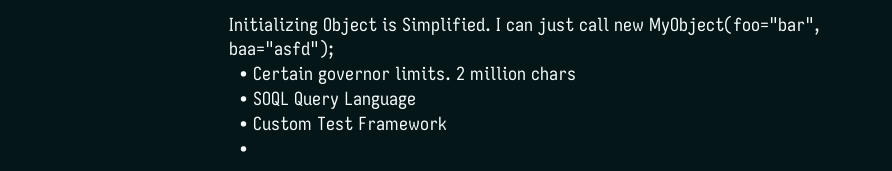Initializing Object is Simplified. I can just call new MyObject(foo="bar", baa="asfd");
  • Certain governor limits. 2 million chars
  • SOQL Query Language
  • Custom Test Framework
  •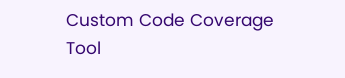Custom Code Coverage Tool